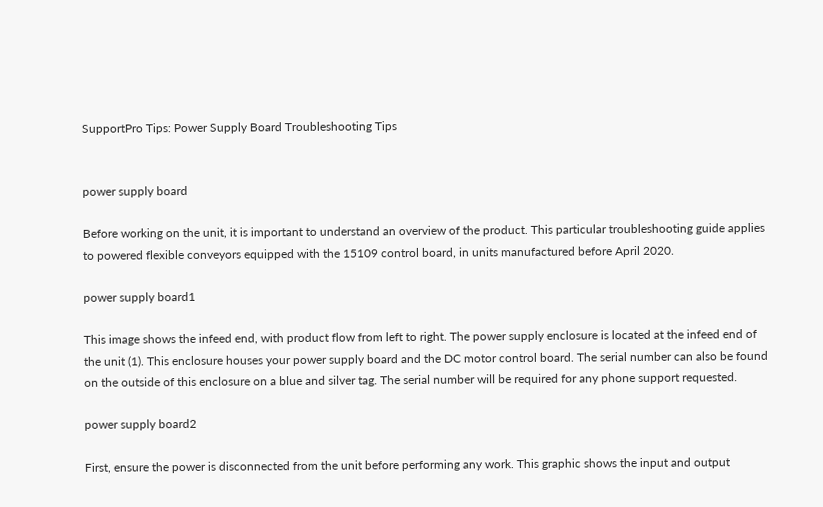SupportPro Tips: Power Supply Board Troubleshooting Tips


power supply board

Before working on the unit, it is important to understand an overview of the product. This particular troubleshooting guide applies to powered flexible conveyors equipped with the 15109 control board, in units manufactured before April 2020.

power supply board1

This image shows the infeed end, with product flow from left to right. The power supply enclosure is located at the infeed end of the unit (1). This enclosure houses your power supply board and the DC motor control board. The serial number can also be found on the outside of this enclosure on a blue and silver tag. The serial number will be required for any phone support requested.

power supply board2

First, ensure the power is disconnected from the unit before performing any work. This graphic shows the input and output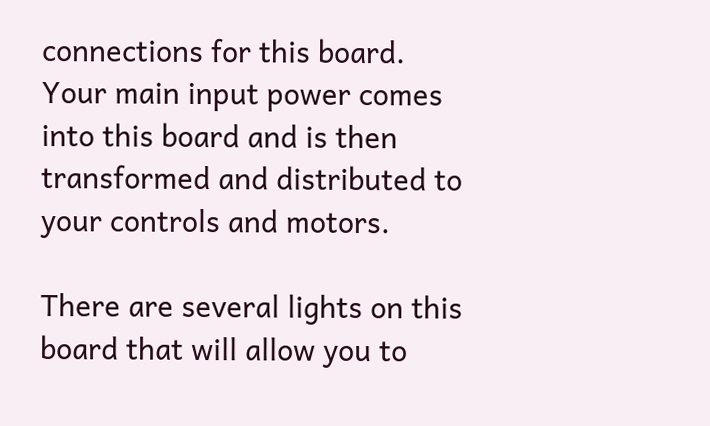connections for this board. Your main input power comes into this board and is then transformed and distributed to your controls and motors.

There are several lights on this board that will allow you to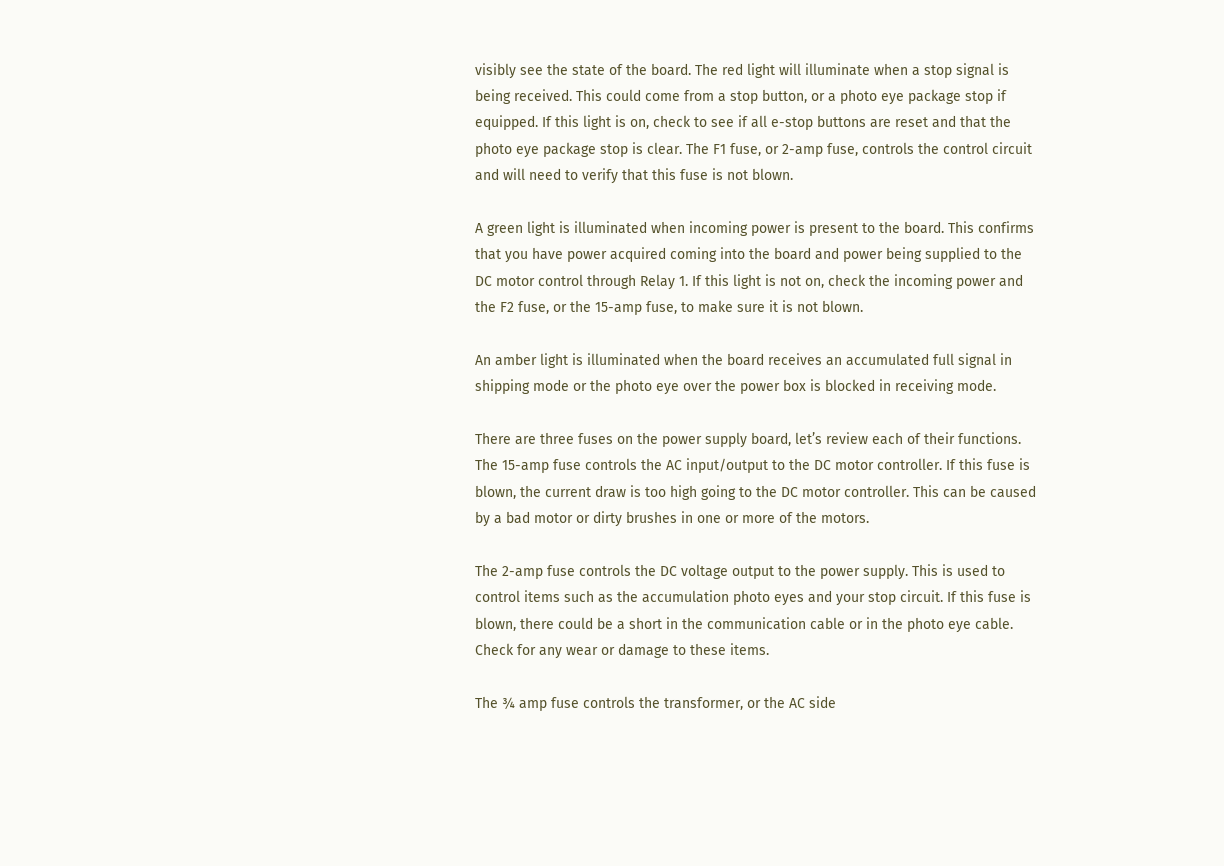visibly see the state of the board. The red light will illuminate when a stop signal is being received. This could come from a stop button, or a photo eye package stop if equipped. If this light is on, check to see if all e-stop buttons are reset and that the photo eye package stop is clear. The F1 fuse, or 2-amp fuse, controls the control circuit and will need to verify that this fuse is not blown.

A green light is illuminated when incoming power is present to the board. This confirms that you have power acquired coming into the board and power being supplied to the DC motor control through Relay 1. If this light is not on, check the incoming power and the F2 fuse, or the 15-amp fuse, to make sure it is not blown.

An amber light is illuminated when the board receives an accumulated full signal in shipping mode or the photo eye over the power box is blocked in receiving mode.

There are three fuses on the power supply board, let’s review each of their functions. The 15-amp fuse controls the AC input/output to the DC motor controller. If this fuse is blown, the current draw is too high going to the DC motor controller. This can be caused by a bad motor or dirty brushes in one or more of the motors.

The 2-amp fuse controls the DC voltage output to the power supply. This is used to control items such as the accumulation photo eyes and your stop circuit. If this fuse is blown, there could be a short in the communication cable or in the photo eye cable. Check for any wear or damage to these items.

The ¾ amp fuse controls the transformer, or the AC side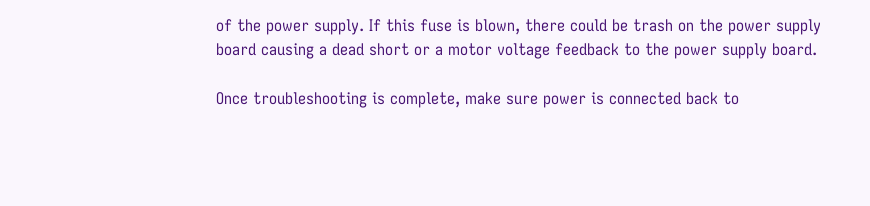of the power supply. If this fuse is blown, there could be trash on the power supply board causing a dead short or a motor voltage feedback to the power supply board.

Once troubleshooting is complete, make sure power is connected back to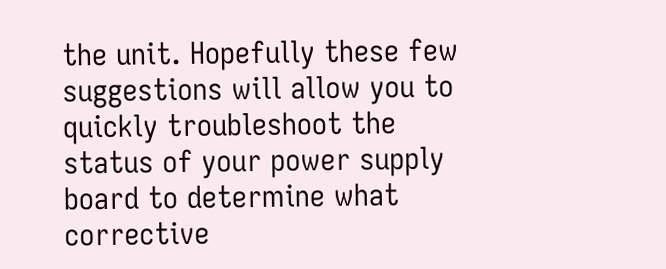the unit. Hopefully these few suggestions will allow you to quickly troubleshoot the status of your power supply board to determine what corrective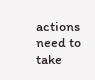actions need to take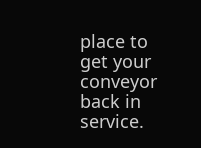place to get your conveyor back in service.